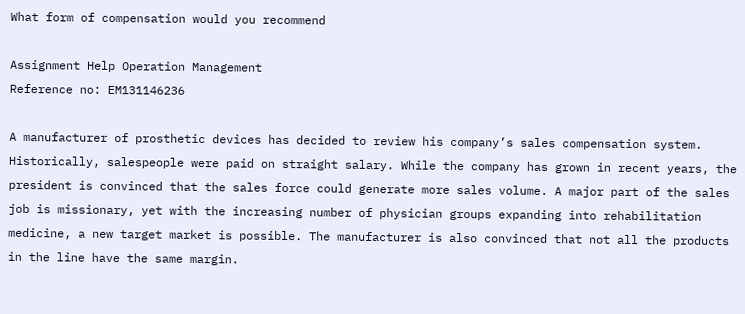What form of compensation would you recommend

Assignment Help Operation Management
Reference no: EM131146236

A manufacturer of prosthetic devices has decided to review his company’s sales compensation system. Historically, salespeople were paid on straight salary. While the company has grown in recent years, the president is convinced that the sales force could generate more sales volume. A major part of the sales job is missionary, yet with the increasing number of physician groups expanding into rehabilitation medicine, a new target market is possible. The manufacturer is also convinced that not all the products in the line have the same margin.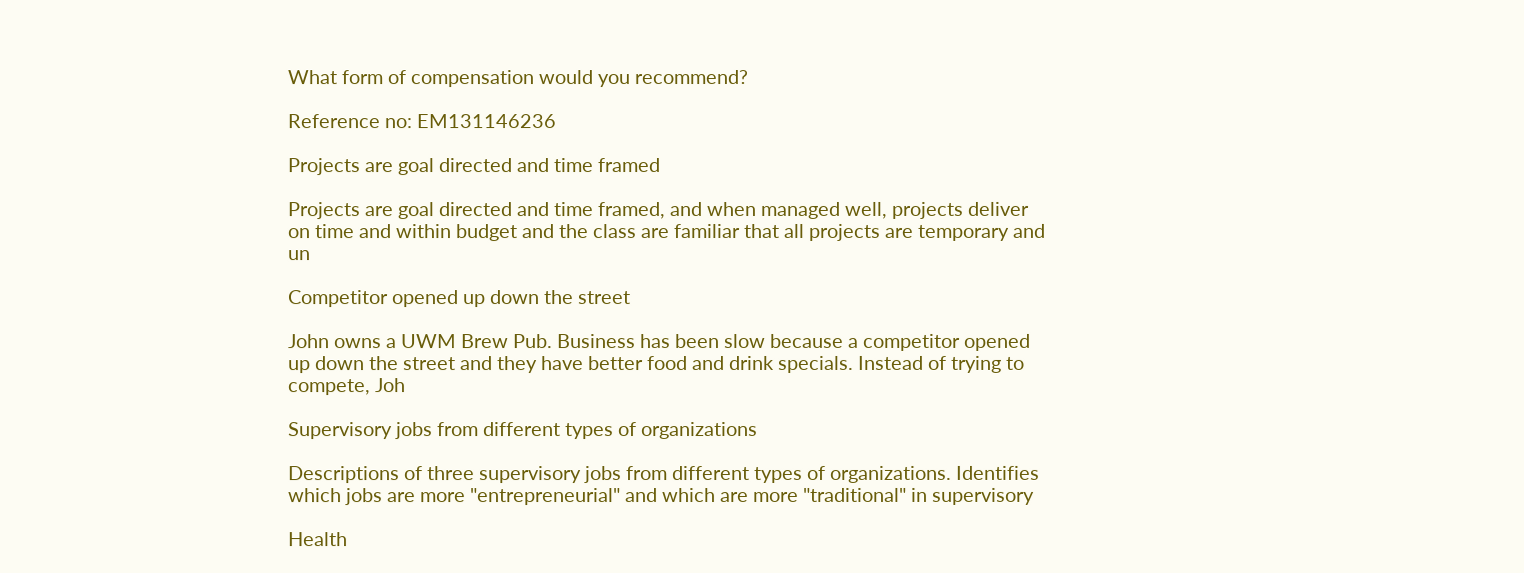What form of compensation would you recommend?

Reference no: EM131146236

Projects are goal directed and time framed

Projects are goal directed and time framed, and when managed well, projects deliver on time and within budget and the class are familiar that all projects are temporary and un

Competitor opened up down the street

John owns a UWM Brew Pub. Business has been slow because a competitor opened up down the street and they have better food and drink specials. Instead of trying to compete, Joh

Supervisory jobs from different types of organizations

Descriptions of three supervisory jobs from different types of organizations. Identifies which jobs are more "entrepreneurial" and which are more "traditional" in supervisory

Health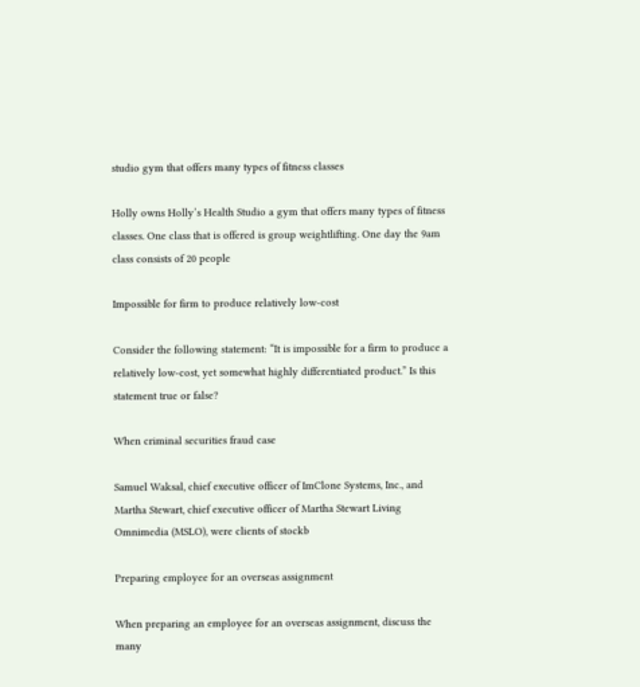studio gym that offers many types of fitness classes

Holly owns Holly’s Health Studio a gym that offers many types of fitness classes. One class that is offered is group weightlifting. One day the 9am class consists of 20 people

Impossible for firm to produce relatively low-cost

Consider the following statement: “It is impossible for a firm to produce a relatively low-cost, yet somewhat highly differentiated product.” Is this statement true or false?

When criminal securities fraud case

Samuel Waksal, chief executive officer of ImClone Systems, Inc., and Martha Stewart, chief executive officer of Martha Stewart Living Omnimedia (MSLO), were clients of stockb

Preparing employee for an overseas assignment

When preparing an employee for an overseas assignment, discuss the many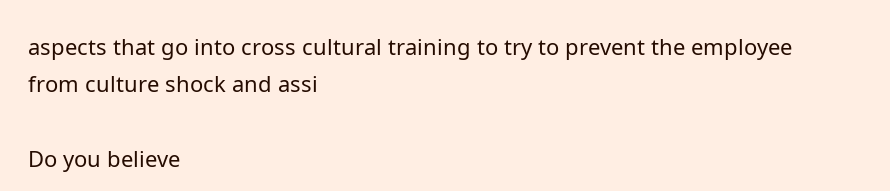aspects that go into cross cultural training to try to prevent the employee from culture shock and assi

Do you believe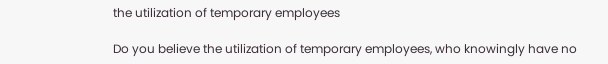the utilization of temporary employees

Do you believe the utilization of temporary employees, who knowingly have no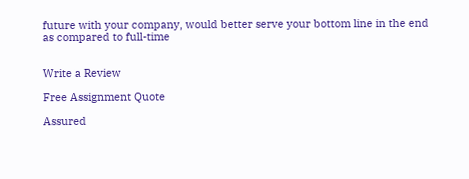future with your company, would better serve your bottom line in the end as compared to full-time


Write a Review

Free Assignment Quote

Assured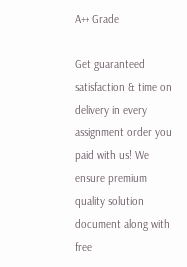A++ Grade

Get guaranteed satisfaction & time on delivery in every assignment order you paid with us! We ensure premium quality solution document along with free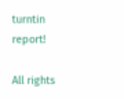turntin report!

All rights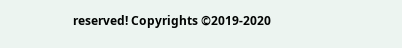reserved! Copyrights ©2019-2020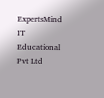ExpertsMind IT Educational Pvt Ltd